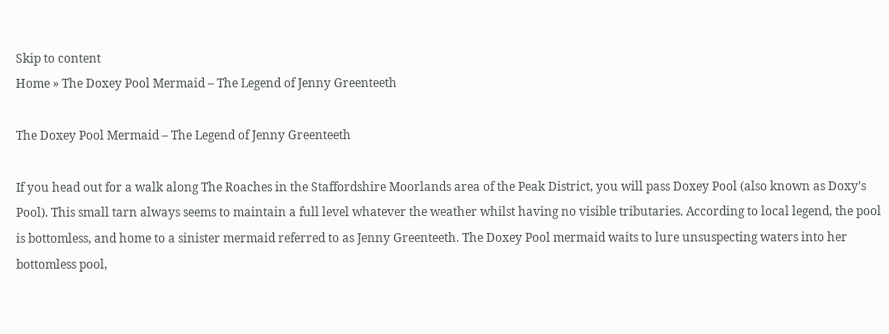Skip to content
Home » The Doxey Pool Mermaid – The Legend of Jenny Greenteeth

The Doxey Pool Mermaid – The Legend of Jenny Greenteeth

If you head out for a walk along The Roaches in the Staffordshire Moorlands area of the Peak District, you will pass Doxey Pool (also known as Doxy’s Pool). This small tarn always seems to maintain a full level whatever the weather whilst having no visible tributaries. According to local legend, the pool is bottomless, and home to a sinister mermaid referred to as Jenny Greenteeth. The Doxey Pool mermaid waits to lure unsuspecting waters into her bottomless pool,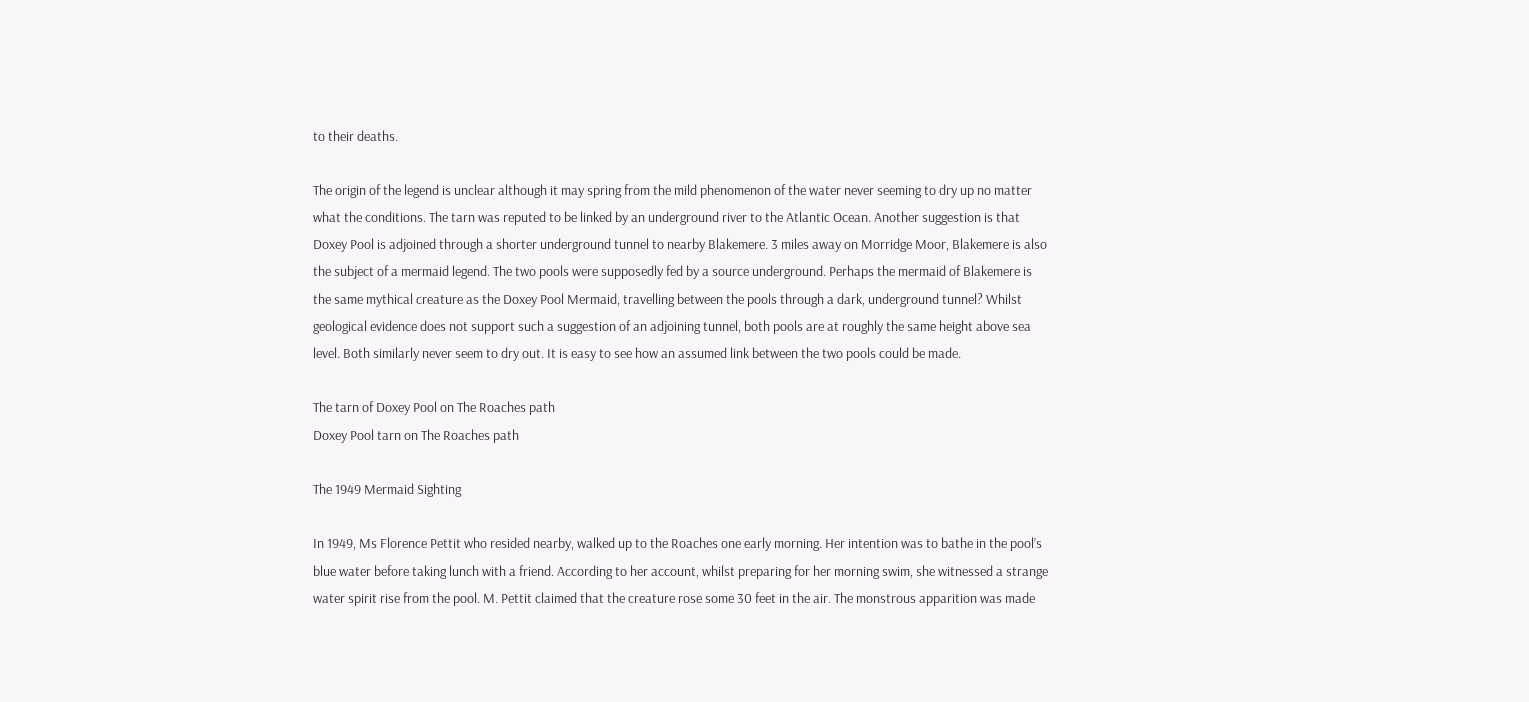to their deaths.

The origin of the legend is unclear although it may spring from the mild phenomenon of the water never seeming to dry up no matter what the conditions. The tarn was reputed to be linked by an underground river to the Atlantic Ocean. Another suggestion is that Doxey Pool is adjoined through a shorter underground tunnel to nearby Blakemere. 3 miles away on Morridge Moor, Blakemere is also the subject of a mermaid legend. The two pools were supposedly fed by a source underground. Perhaps the mermaid of Blakemere is the same mythical creature as the Doxey Pool Mermaid, travelling between the pools through a dark, underground tunnel? Whilst geological evidence does not support such a suggestion of an adjoining tunnel, both pools are at roughly the same height above sea level. Both similarly never seem to dry out. It is easy to see how an assumed link between the two pools could be made.

The tarn of Doxey Pool on The Roaches path
Doxey Pool tarn on The Roaches path

The 1949 Mermaid Sighting

In 1949, Ms Florence Pettit who resided nearby, walked up to the Roaches one early morning. Her intention was to bathe in the pool’s blue water before taking lunch with a friend. According to her account, whilst preparing for her morning swim, she witnessed a strange water spirit rise from the pool. M. Pettit claimed that the creature rose some 30 feet in the air. The monstrous apparition was made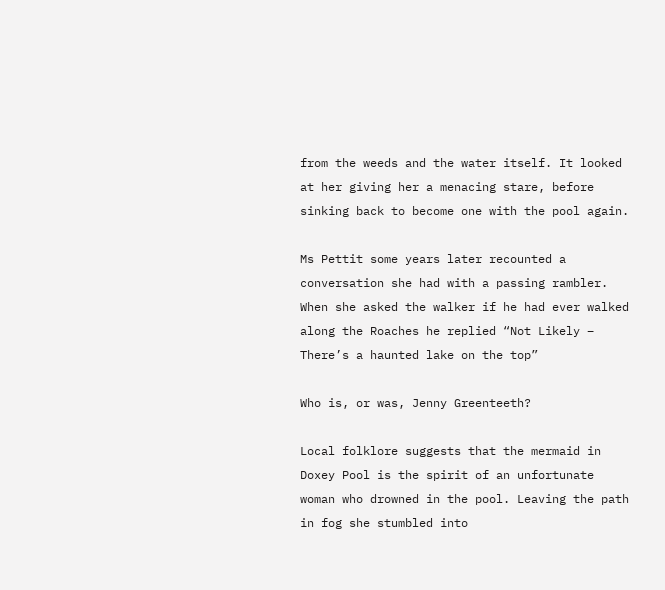from the weeds and the water itself. It looked at her giving her a menacing stare, before sinking back to become one with the pool again.

Ms Pettit some years later recounted a conversation she had with a passing rambler. When she asked the walker if he had ever walked along the Roaches he replied “Not Likely – There’s a haunted lake on the top”

Who is, or was, Jenny Greenteeth?

Local folklore suggests that the mermaid in Doxey Pool is the spirit of an unfortunate woman who drowned in the pool. Leaving the path in fog she stumbled into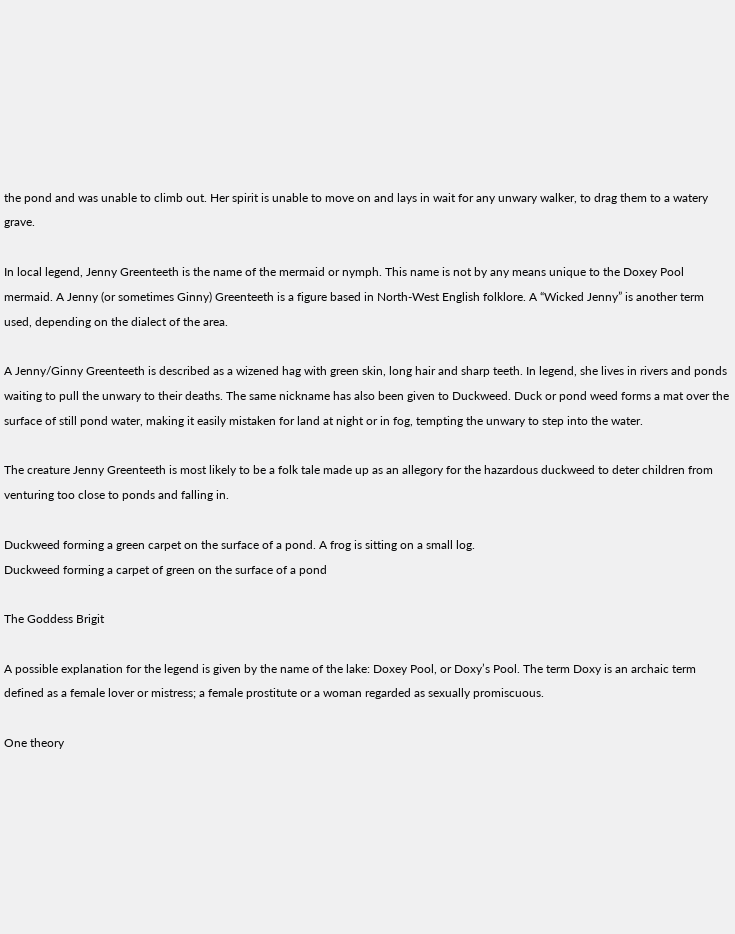the pond and was unable to climb out. Her spirit is unable to move on and lays in wait for any unwary walker, to drag them to a watery grave.

In local legend, Jenny Greenteeth is the name of the mermaid or nymph. This name is not by any means unique to the Doxey Pool mermaid. A Jenny (or sometimes Ginny) Greenteeth is a figure based in North-West English folklore. A “Wicked Jenny” is another term used, depending on the dialect of the area.

A Jenny/Ginny Greenteeth is described as a wizened hag with green skin, long hair and sharp teeth. In legend, she lives in rivers and ponds waiting to pull the unwary to their deaths. The same nickname has also been given to Duckweed. Duck or pond weed forms a mat over the surface of still pond water, making it easily mistaken for land at night or in fog, tempting the unwary to step into the water.

The creature Jenny Greenteeth is most likely to be a folk tale made up as an allegory for the hazardous duckweed to deter children from venturing too close to ponds and falling in.

Duckweed forming a green carpet on the surface of a pond. A frog is sitting on a small log.
Duckweed forming a carpet of green on the surface of a pond

The Goddess Brigit

A possible explanation for the legend is given by the name of the lake: Doxey Pool, or Doxy’s Pool. The term Doxy is an archaic term defined as a female lover or mistress; a female prostitute or a woman regarded as sexually promiscuous.

One theory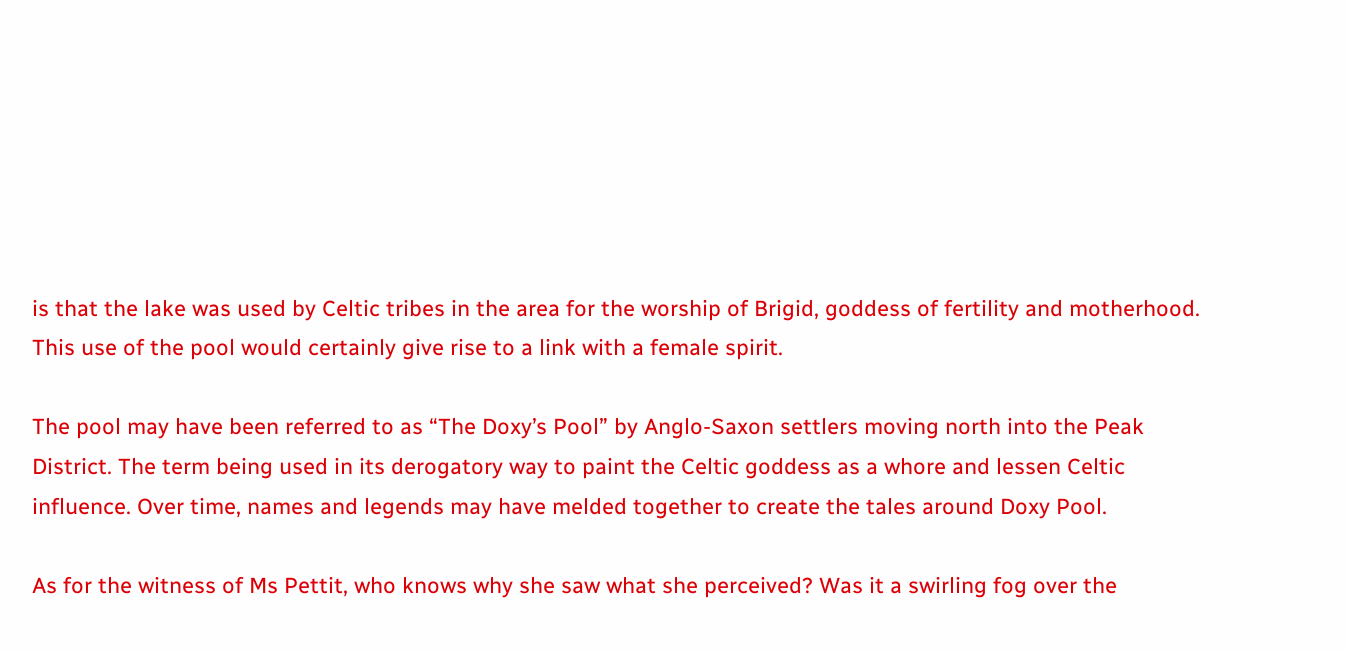is that the lake was used by Celtic tribes in the area for the worship of Brigid, goddess of fertility and motherhood. This use of the pool would certainly give rise to a link with a female spirit.

The pool may have been referred to as “The Doxy’s Pool” by Anglo-Saxon settlers moving north into the Peak District. The term being used in its derogatory way to paint the Celtic goddess as a whore and lessen Celtic influence. Over time, names and legends may have melded together to create the tales around Doxy Pool.

As for the witness of Ms Pettit, who knows why she saw what she perceived? Was it a swirling fog over the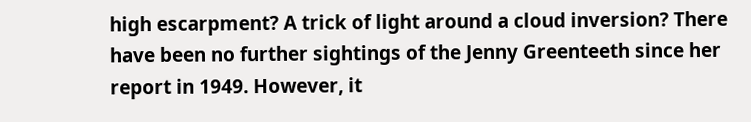high escarpment? A trick of light around a cloud inversion? There have been no further sightings of the Jenny Greenteeth since her report in 1949. However, it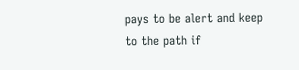pays to be alert and keep to the path if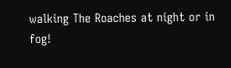walking The Roaches at night or in fog!